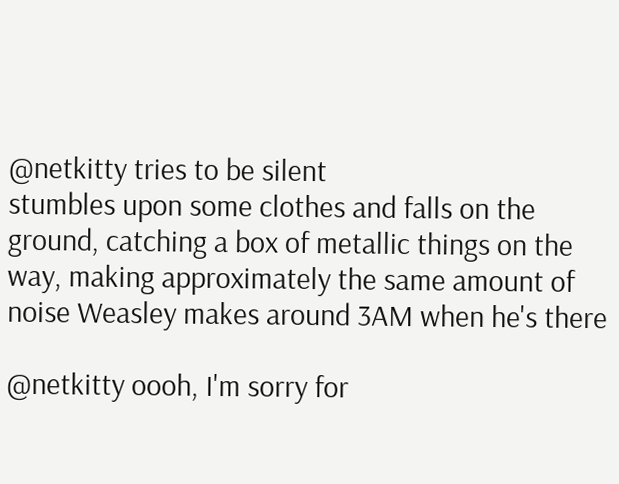@netkitty tries to be silent
stumbles upon some clothes and falls on the ground, catching a box of metallic things on the way, making approximately the same amount of noise Weasley makes around 3AM when he's there

@netkitty oooh, I'm sorry for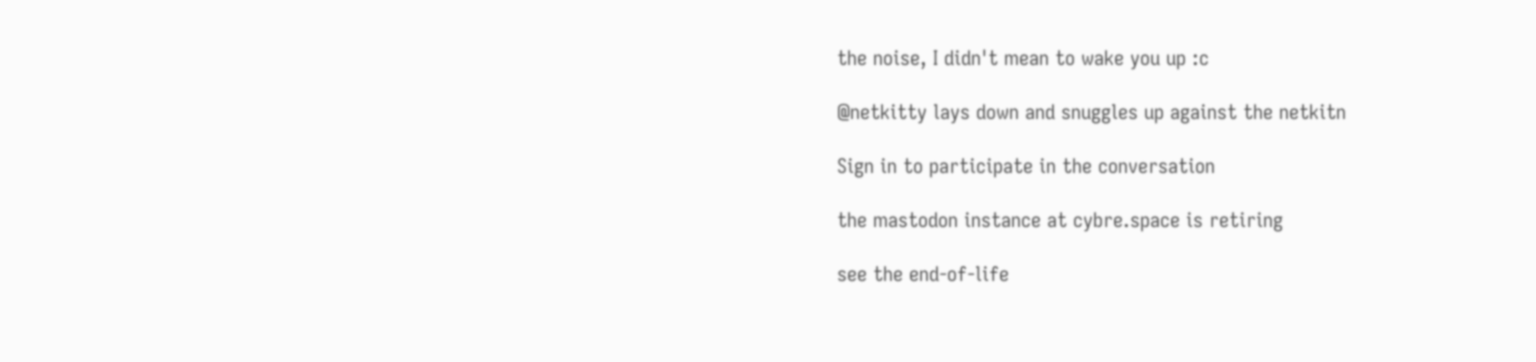the noise, I didn't mean to wake you up :c

@netkitty lays down and snuggles up against the netkitn

Sign in to participate in the conversation

the mastodon instance at cybre.space is retiring

see the end-of-life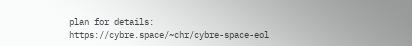plan for details: https://cybre.space/~chr/cybre-space-eol